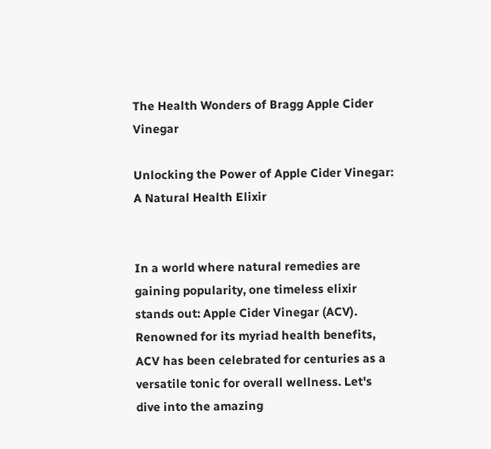The Health Wonders of Bragg Apple Cider Vinegar

Unlocking the Power of Apple Cider Vinegar: A Natural Health Elixir


In a world where natural remedies are gaining popularity, one timeless elixir stands out: Apple Cider Vinegar (ACV). Renowned for its myriad health benefits, ACV has been celebrated for centuries as a versatile tonic for overall wellness. Let's dive into the amazing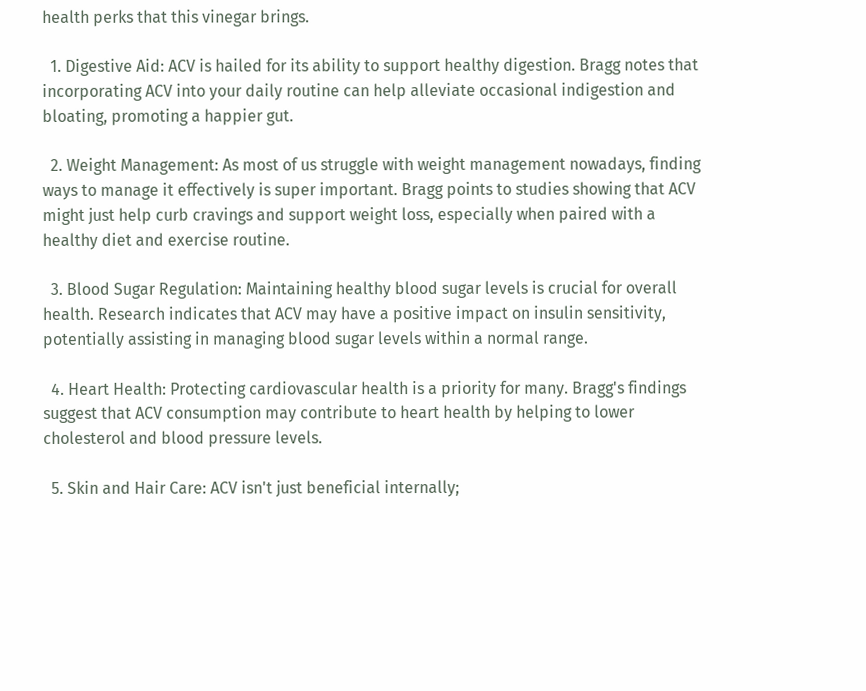health perks that this vinegar brings.

  1. Digestive Aid: ACV is hailed for its ability to support healthy digestion. Bragg notes that incorporating ACV into your daily routine can help alleviate occasional indigestion and bloating, promoting a happier gut.

  2. Weight Management: As most of us struggle with weight management nowadays, finding ways to manage it effectively is super important. Bragg points to studies showing that ACV might just help curb cravings and support weight loss, especially when paired with a healthy diet and exercise routine.

  3. Blood Sugar Regulation: Maintaining healthy blood sugar levels is crucial for overall health. Research indicates that ACV may have a positive impact on insulin sensitivity, potentially assisting in managing blood sugar levels within a normal range.

  4. Heart Health: Protecting cardiovascular health is a priority for many. Bragg's findings suggest that ACV consumption may contribute to heart health by helping to lower cholesterol and blood pressure levels.

  5. Skin and Hair Care: ACV isn't just beneficial internally;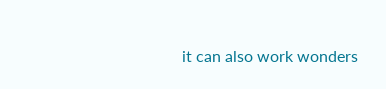it can also work wonders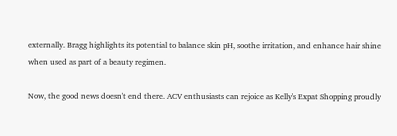externally. Bragg highlights its potential to balance skin pH, soothe irritation, and enhance hair shine when used as part of a beauty regimen.

Now, the good news doesn't end there. ACV enthusiasts can rejoice as Kelly's Expat Shopping proudly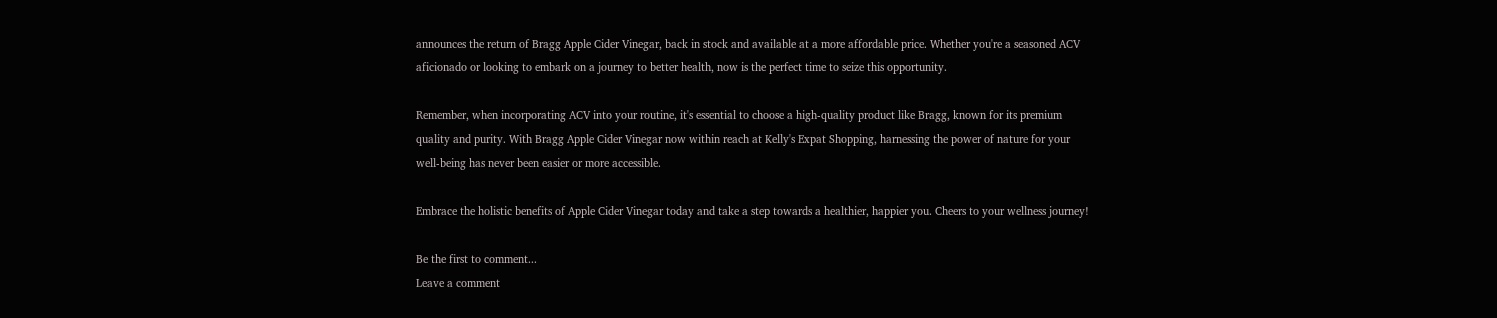announces the return of Bragg Apple Cider Vinegar, back in stock and available at a more affordable price. Whether you're a seasoned ACV aficionado or looking to embark on a journey to better health, now is the perfect time to seize this opportunity.

Remember, when incorporating ACV into your routine, it's essential to choose a high-quality product like Bragg, known for its premium quality and purity. With Bragg Apple Cider Vinegar now within reach at Kelly's Expat Shopping, harnessing the power of nature for your well-being has never been easier or more accessible.

Embrace the holistic benefits of Apple Cider Vinegar today and take a step towards a healthier, happier you. Cheers to your wellness journey!

Be the first to comment...
Leave a comment